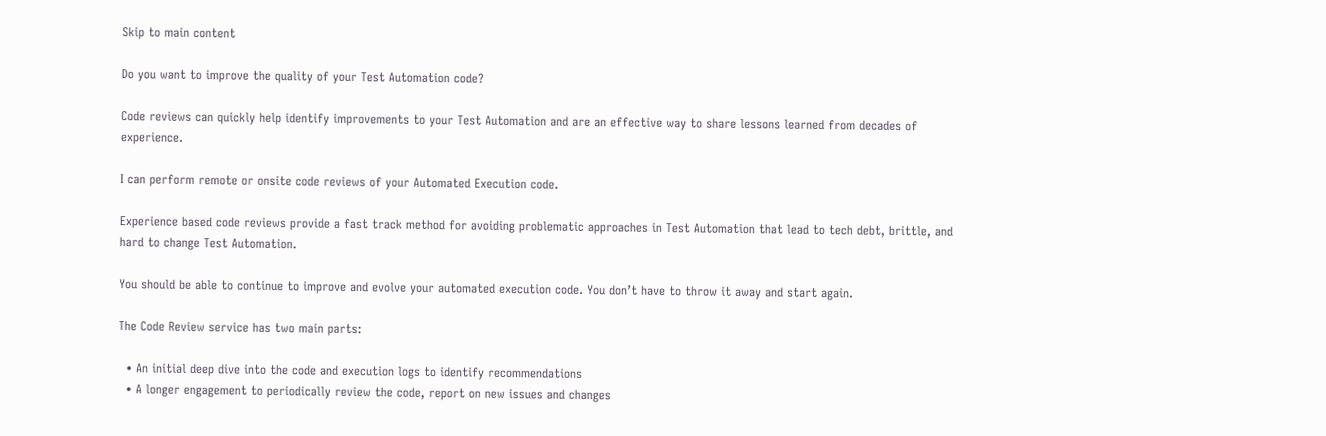Skip to main content

Do you want to improve the quality of your Test Automation code?

Code reviews can quickly help identify improvements to your Test Automation and are an effective way to share lessons learned from decades of experience.

I can perform remote or onsite code reviews of your Automated Execution code.

Experience based code reviews provide a fast track method for avoiding problematic approaches in Test Automation that lead to tech debt, brittle, and hard to change Test Automation.

You should be able to continue to improve and evolve your automated execution code. You don’t have to throw it away and start again.

The Code Review service has two main parts:

  • An initial deep dive into the code and execution logs to identify recommendations
  • A longer engagement to periodically review the code, report on new issues and changes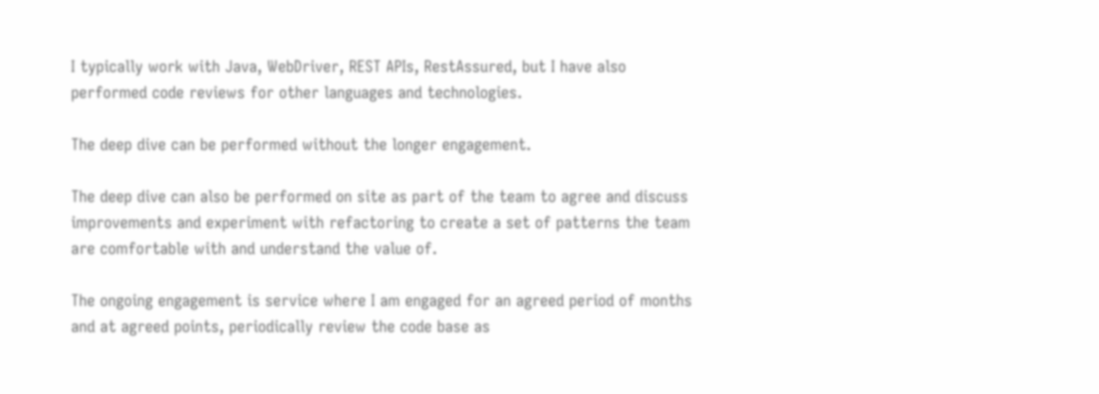I typically work with Java, WebDriver, REST APIs, RestAssured, but I have also performed code reviews for other languages and technologies.

The deep dive can be performed without the longer engagement.

The deep dive can also be performed on site as part of the team to agree and discuss improvements and experiment with refactoring to create a set of patterns the team are comfortable with and understand the value of.

The ongoing engagement is service where I am engaged for an agreed period of months and at agreed points, periodically review the code base as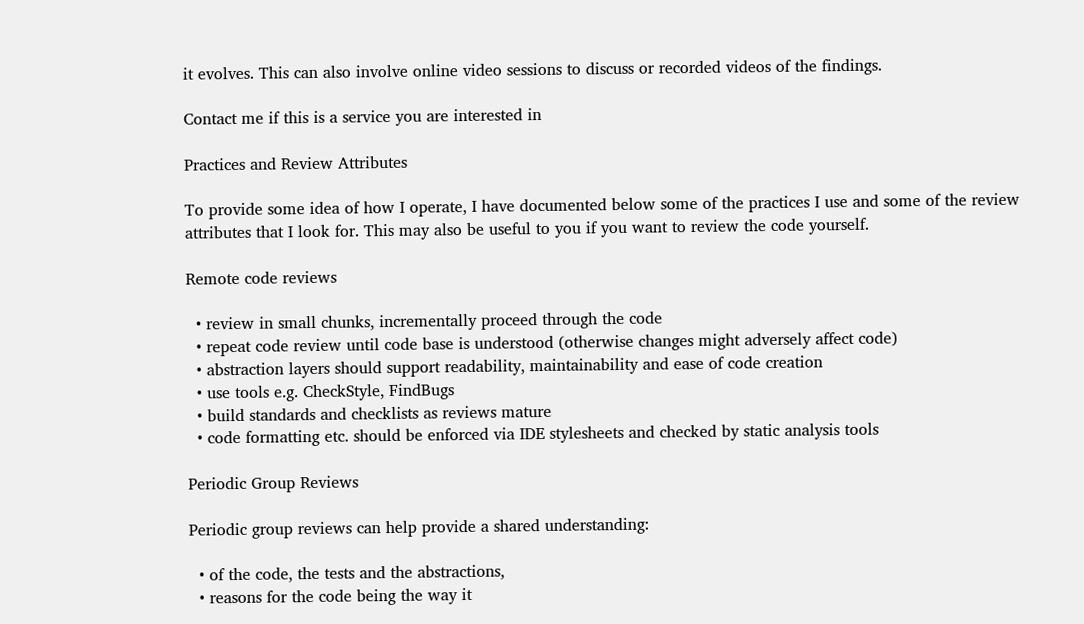it evolves. This can also involve online video sessions to discuss or recorded videos of the findings.

Contact me if this is a service you are interested in

Practices and Review Attributes

To provide some idea of how I operate, I have documented below some of the practices I use and some of the review attributes that I look for. This may also be useful to you if you want to review the code yourself.

Remote code reviews

  • review in small chunks, incrementally proceed through the code
  • repeat code review until code base is understood (otherwise changes might adversely affect code)
  • abstraction layers should support readability, maintainability and ease of code creation
  • use tools e.g. CheckStyle, FindBugs
  • build standards and checklists as reviews mature
  • code formatting etc. should be enforced via IDE stylesheets and checked by static analysis tools

Periodic Group Reviews

Periodic group reviews can help provide a shared understanding:

  • of the code, the tests and the abstractions,
  • reasons for the code being the way it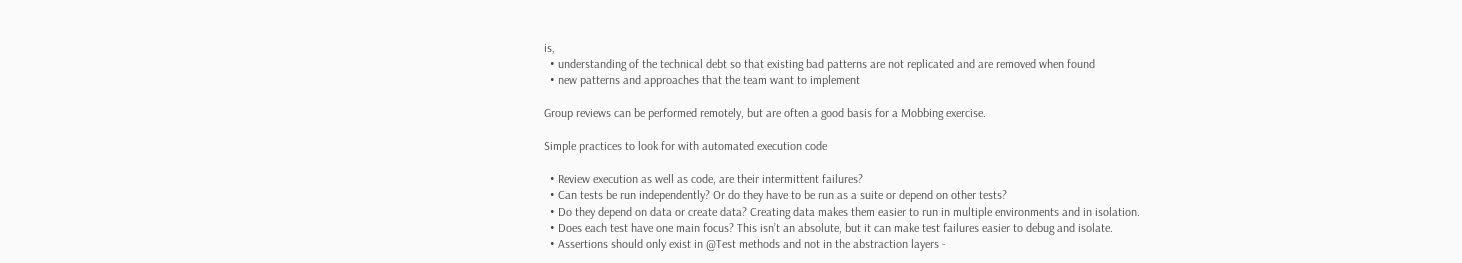is,
  • understanding of the technical debt so that existing bad patterns are not replicated and are removed when found
  • new patterns and approaches that the team want to implement

Group reviews can be performed remotely, but are often a good basis for a Mobbing exercise.

Simple practices to look for with automated execution code

  • Review execution as well as code, are their intermittent failures?
  • Can tests be run independently? Or do they have to be run as a suite or depend on other tests?
  • Do they depend on data or create data? Creating data makes them easier to run in multiple environments and in isolation.
  • Does each test have one main focus? This isn’t an absolute, but it can make test failures easier to debug and isolate.
  • Assertions should only exist in @Test methods and not in the abstraction layers -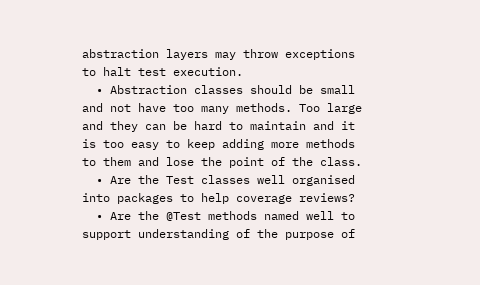abstraction layers may throw exceptions to halt test execution.
  • Abstraction classes should be small and not have too many methods. Too large and they can be hard to maintain and it is too easy to keep adding more methods to them and lose the point of the class.
  • Are the Test classes well organised into packages to help coverage reviews?
  • Are the @Test methods named well to support understanding of the purpose of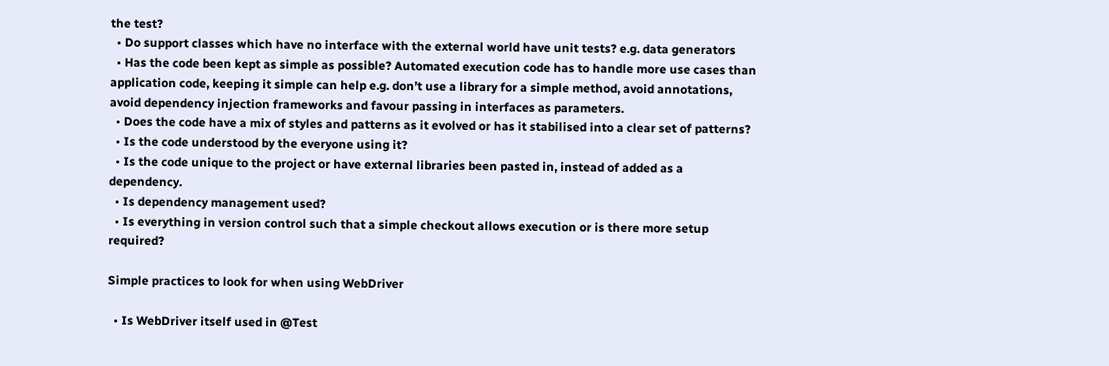the test?
  • Do support classes which have no interface with the external world have unit tests? e.g. data generators
  • Has the code been kept as simple as possible? Automated execution code has to handle more use cases than application code, keeping it simple can help e.g. don’t use a library for a simple method, avoid annotations, avoid dependency injection frameworks and favour passing in interfaces as parameters.
  • Does the code have a mix of styles and patterns as it evolved or has it stabilised into a clear set of patterns?
  • Is the code understood by the everyone using it?
  • Is the code unique to the project or have external libraries been pasted in, instead of added as a dependency.
  • Is dependency management used?
  • Is everything in version control such that a simple checkout allows execution or is there more setup required?

Simple practices to look for when using WebDriver

  • Is WebDriver itself used in @Test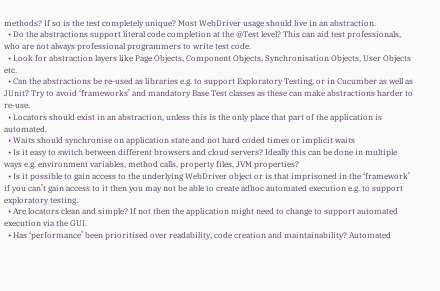methods? If so is the test completely unique? Most WebDriver usage should live in an abstraction.
  • Do the abstractions support literal code completion at the @Test level? This can aid test professionals, who are not always professional programmers to write test code.
  • Look for abstraction layers like Page Objects, Component Objects, Synchronisation Objects, User Objects etc.
  • Can the abstractions be re-used as libraries e.g. to support Exploratory Testing, or in Cucumber as well as JUnit? Try to avoid ‘frameworks’ and mandatory Base Test classes as these can make abstractions harder to re-use.
  • Locators should exist in an abstraction, unless this is the only place that part of the application is automated.
  • Waits should synchronise on application state and not hard coded times or implicit waits
  • Is it easy to switch between different browsers and cloud servers? Ideally this can be done in multiple ways e.g. environment variables, method calls, property files, JVM properties?
  • Is it possible to gain access to the underlying WebDriver object or is that imprisoned in the ‘framework’ if you can’t gain access to it then you may not be able to create adhoc automated execution e.g. to support exploratory testing.
  • Are locators clean and simple? If not then the application might need to change to support automated execution via the GUI.
  • Has ‘performance’ been prioritised over readability, code creation and maintainability? Automated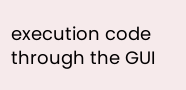execution code through the GUI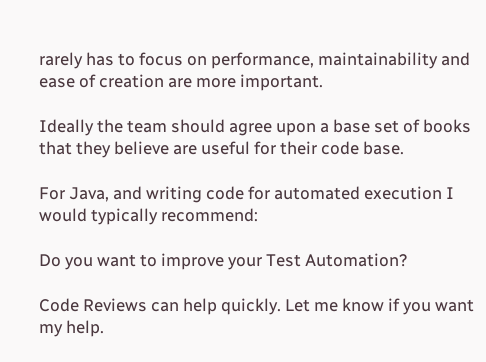rarely has to focus on performance, maintainability and ease of creation are more important.

Ideally the team should agree upon a base set of books that they believe are useful for their code base.

For Java, and writing code for automated execution I would typically recommend:

Do you want to improve your Test Automation?

Code Reviews can help quickly. Let me know if you want my help.